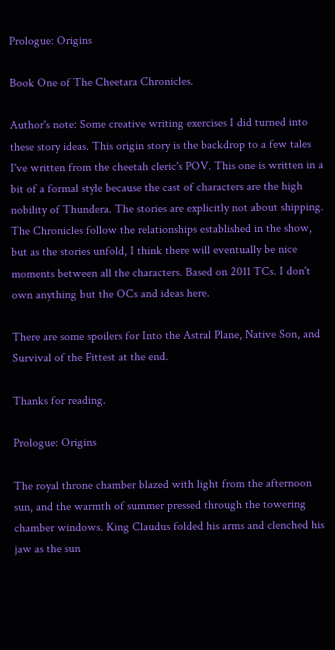Prologue: Origins

Book One of The Cheetara Chronicles.

Author's note: Some creative writing exercises I did turned into these story ideas. This origin story is the backdrop to a few tales I've written from the cheetah cleric's POV. This one is written in a bit of a formal style because the cast of characters are the high nobility of Thundera. The stories are explicitly not about shipping. The Chronicles follow the relationships established in the show, but as the stories unfold, I think there will eventually be nice moments between all the characters. Based on 2011 TCs. I don't own anything but the OCs and ideas here.

There are some spoilers for Into the Astral Plane, Native Son, and Survival of the Fittest at the end.

Thanks for reading.

Prologue: Origins

The royal throne chamber blazed with light from the afternoon sun, and the warmth of summer pressed through the towering chamber windows. King Claudus folded his arms and clenched his jaw as the sun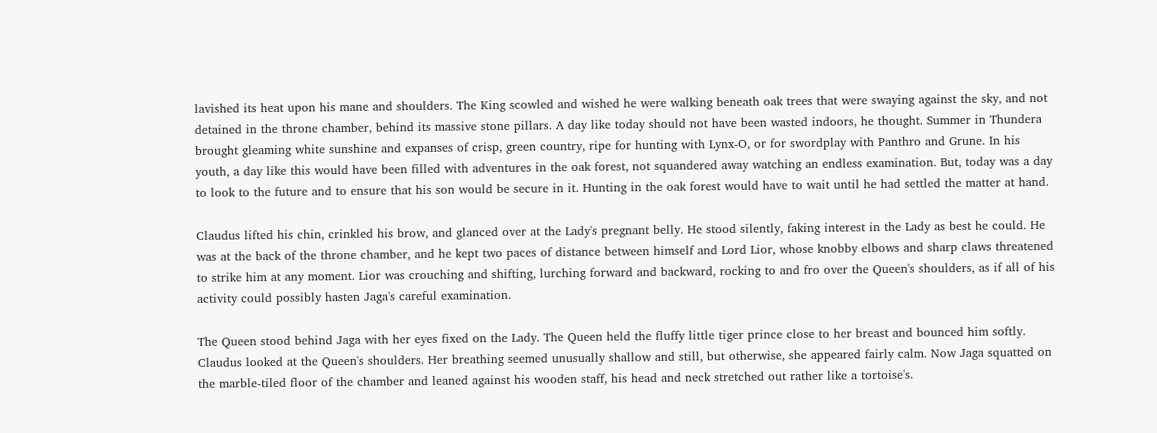lavished its heat upon his mane and shoulders. The King scowled and wished he were walking beneath oak trees that were swaying against the sky, and not detained in the throne chamber, behind its massive stone pillars. A day like today should not have been wasted indoors, he thought. Summer in Thundera brought gleaming white sunshine and expanses of crisp, green country, ripe for hunting with Lynx-O, or for swordplay with Panthro and Grune. In his youth, a day like this would have been filled with adventures in the oak forest, not squandered away watching an endless examination. But, today was a day to look to the future and to ensure that his son would be secure in it. Hunting in the oak forest would have to wait until he had settled the matter at hand.

Claudus lifted his chin, crinkled his brow, and glanced over at the Lady's pregnant belly. He stood silently, faking interest in the Lady as best he could. He was at the back of the throne chamber, and he kept two paces of distance between himself and Lord Lior, whose knobby elbows and sharp claws threatened to strike him at any moment. Lior was crouching and shifting, lurching forward and backward, rocking to and fro over the Queen's shoulders, as if all of his activity could possibly hasten Jaga's careful examination.

The Queen stood behind Jaga with her eyes fixed on the Lady. The Queen held the fluffy little tiger prince close to her breast and bounced him softly. Claudus looked at the Queen's shoulders. Her breathing seemed unusually shallow and still, but otherwise, she appeared fairly calm. Now Jaga squatted on the marble-tiled floor of the chamber and leaned against his wooden staff, his head and neck stretched out rather like a tortoise's.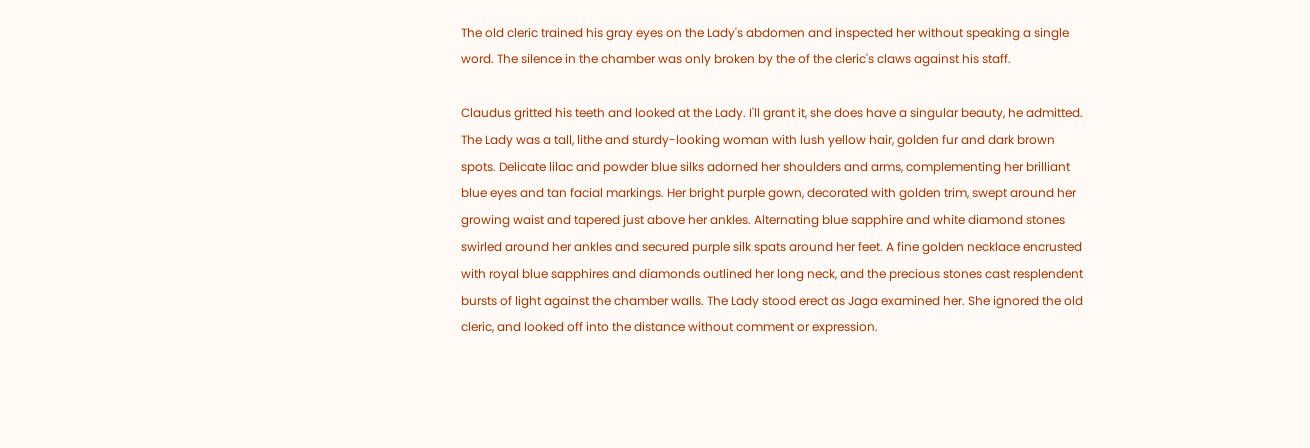The old cleric trained his gray eyes on the Lady's abdomen and inspected her without speaking a single word. The silence in the chamber was only broken by the of the cleric's claws against his staff.

Claudus gritted his teeth and looked at the Lady. I'll grant it, she does have a singular beauty, he admitted. The Lady was a tall, lithe and sturdy-looking woman with lush yellow hair, golden fur and dark brown spots. Delicate lilac and powder blue silks adorned her shoulders and arms, complementing her brilliant blue eyes and tan facial markings. Her bright purple gown, decorated with golden trim, swept around her growing waist and tapered just above her ankles. Alternating blue sapphire and white diamond stones swirled around her ankles and secured purple silk spats around her feet. A fine golden necklace encrusted with royal blue sapphires and diamonds outlined her long neck, and the precious stones cast resplendent bursts of light against the chamber walls. The Lady stood erect as Jaga examined her. She ignored the old cleric, and looked off into the distance without comment or expression.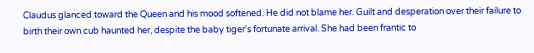Claudus glanced toward the Queen and his mood softened. He did not blame her. Guilt and desperation over their failure to birth their own cub haunted her, despite the baby tiger's fortunate arrival. She had been frantic to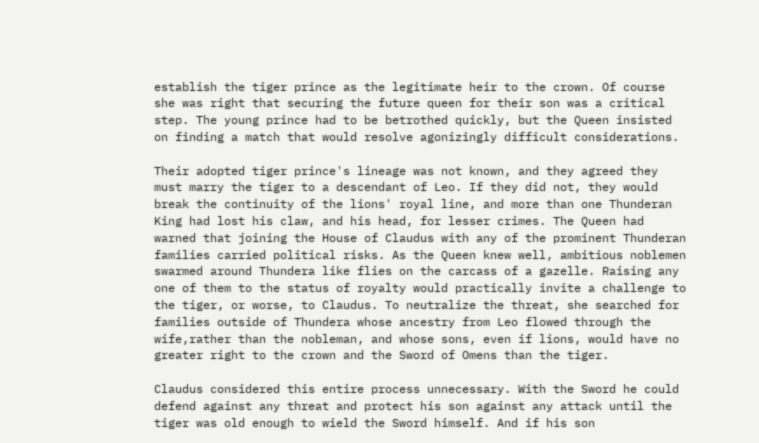establish the tiger prince as the legitimate heir to the crown. Of course she was right that securing the future queen for their son was a critical step. The young prince had to be betrothed quickly, but the Queen insisted on finding a match that would resolve agonizingly difficult considerations.

Their adopted tiger prince's lineage was not known, and they agreed they must marry the tiger to a descendant of Leo. If they did not, they would break the continuity of the lions' royal line, and more than one Thunderan King had lost his claw, and his head, for lesser crimes. The Queen had warned that joining the House of Claudus with any of the prominent Thunderan families carried political risks. As the Queen knew well, ambitious noblemen swarmed around Thundera like flies on the carcass of a gazelle. Raising any one of them to the status of royalty would practically invite a challenge to the tiger, or worse, to Claudus. To neutralize the threat, she searched for families outside of Thundera whose ancestry from Leo flowed through the wife,rather than the nobleman, and whose sons, even if lions, would have no greater right to the crown and the Sword of Omens than the tiger.

Claudus considered this entire process unnecessary. With the Sword he could defend against any threat and protect his son against any attack until the tiger was old enough to wield the Sword himself. And if his son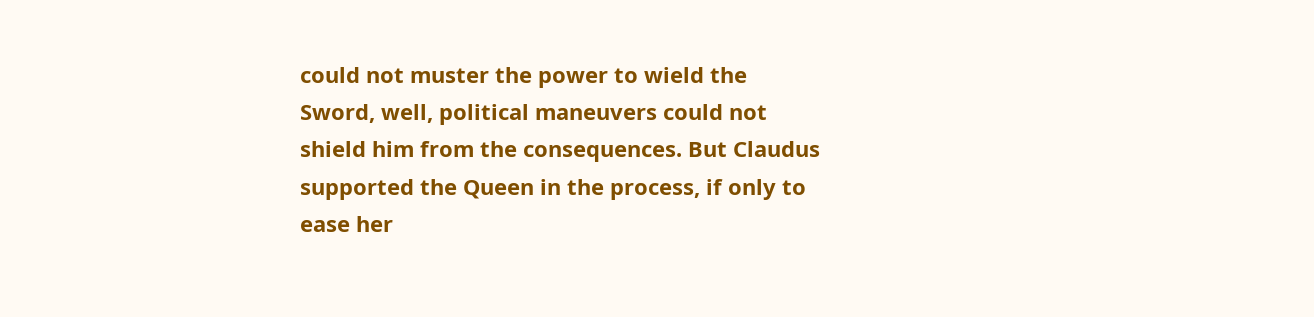could not muster the power to wield the Sword, well, political maneuvers could not shield him from the consequences. But Claudus supported the Queen in the process, if only to ease her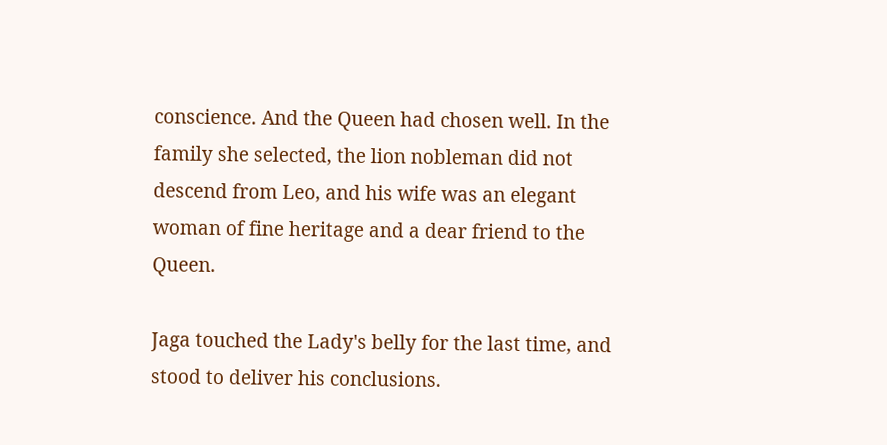conscience. And the Queen had chosen well. In the family she selected, the lion nobleman did not descend from Leo, and his wife was an elegant woman of fine heritage and a dear friend to the Queen.

Jaga touched the Lady's belly for the last time, and stood to deliver his conclusions.